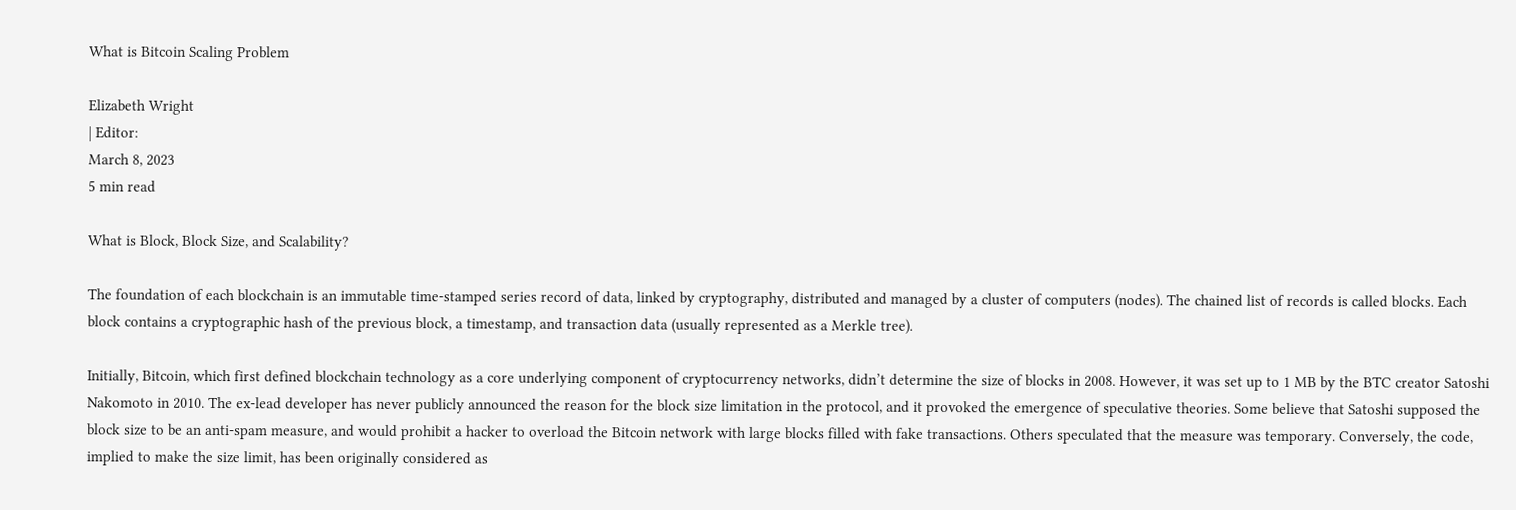What is Bitcoin Scaling Problem

Elizabeth Wright
| Editor:
March 8, 2023
5 min read

What is Block, Block Size, and Scalability?

The foundation of each blockchain is an immutable time-stamped series record of data, linked by cryptography, distributed and managed by a cluster of computers (nodes). The chained list of records is called blocks. Each block contains a cryptographic hash of the previous block, a timestamp, and transaction data (usually represented as a Merkle tree).

Initially, Bitcoin, which first defined blockchain technology as a core underlying component of cryptocurrency networks, didn’t determine the size of blocks in 2008. However, it was set up to 1 MB by the BTC creator Satoshi Nakomoto in 2010. The ex-lead developer has never publicly announced the reason for the block size limitation in the protocol, and it provoked the emergence of speculative theories. Some believe that Satoshi supposed the block size to be an anti-spam measure, and would prohibit a hacker to overload the Bitcoin network with large blocks filled with fake transactions. Others speculated that the measure was temporary. Conversely, the code, implied to make the size limit, has been originally considered as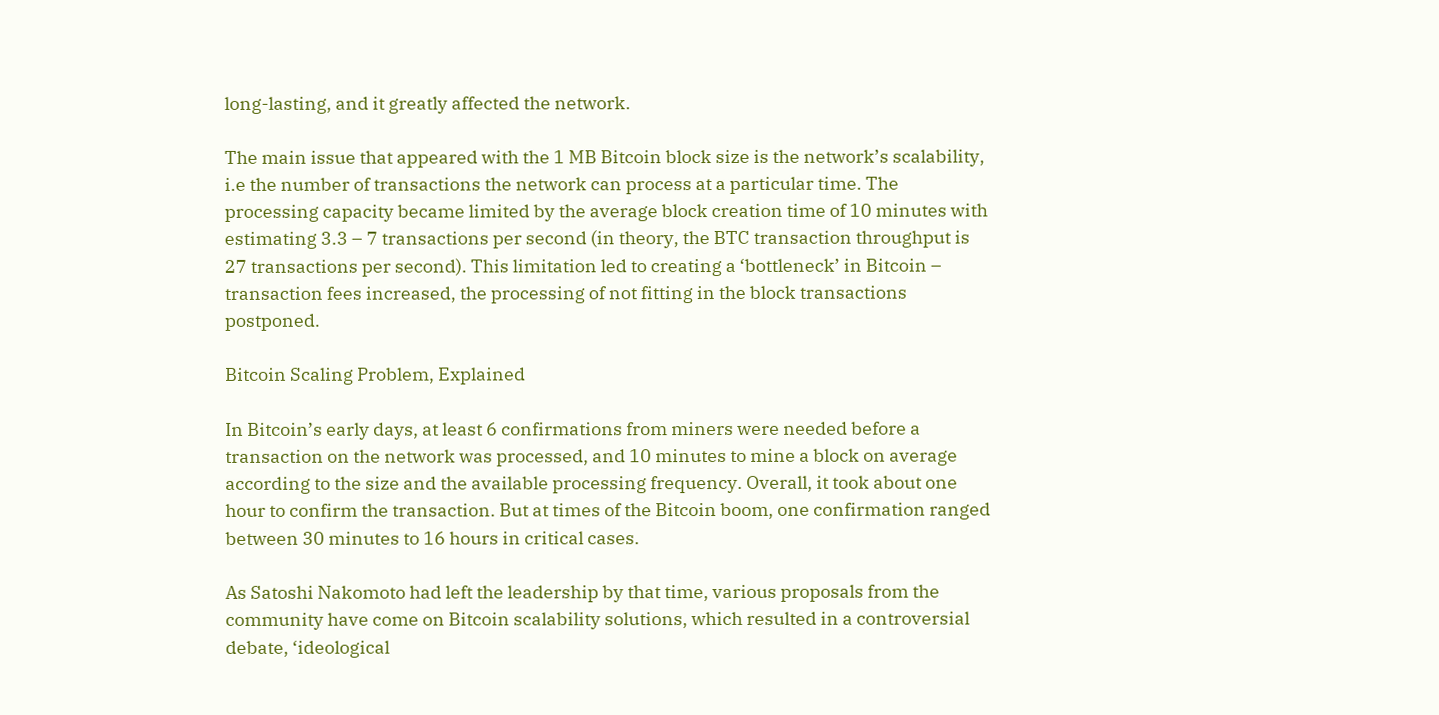long-lasting, and it greatly affected the network.

The main issue that appeared with the 1 MB Bitcoin block size is the network’s scalability, i.e the number of transactions the network can process at a particular time. The processing capacity became limited by the average block creation time of 10 minutes with estimating 3.3 – 7 transactions per second (in theory, the BTC transaction throughput is 27 transactions per second). This limitation led to creating a ‘bottleneck’ in Bitcoin – transaction fees increased, the processing of not fitting in the block transactions postponed.

Bitcoin Scaling Problem, Explained

In Bitcoin’s early days, at least 6 confirmations from miners were needed before a transaction on the network was processed, and 10 minutes to mine a block on average according to the size and the available processing frequency. Overall, it took about one hour to confirm the transaction. But at times of the Bitcoin boom, one confirmation ranged between 30 minutes to 16 hours in critical cases.

As Satoshi Nakomoto had left the leadership by that time, various proposals from the community have come on Bitcoin scalability solutions, which resulted in a controversial debate, ‘ideological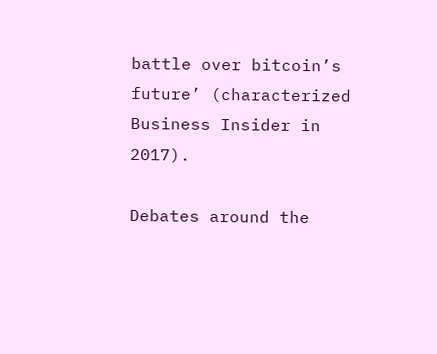battle over bitcoin’s future’ (characterized Business Insider in 2017).

Debates around the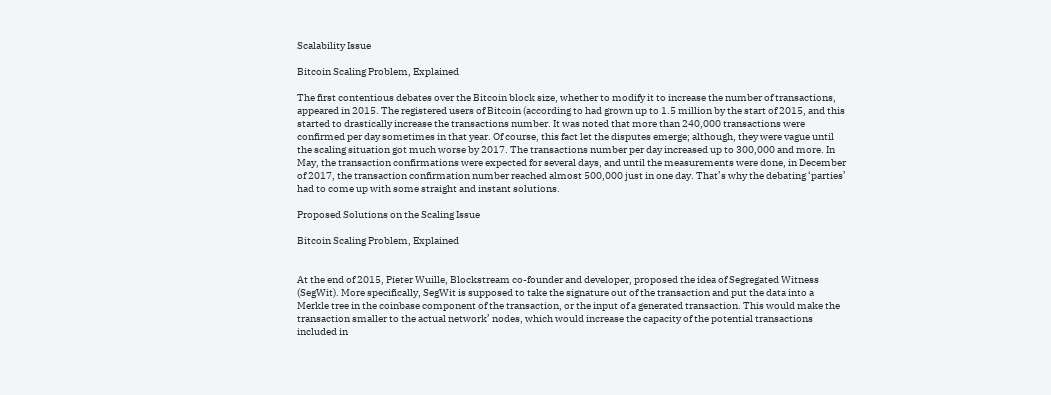Scalability Issue

Bitcoin Scaling Problem, Explained

The first contentious debates over the Bitcoin block size, whether to modify it to increase the number of transactions, appeared in 2015. The registered users of Bitcoin (according to had grown up to 1.5 million by the start of 2015, and this started to drastically increase the transactions number. It was noted that more than 240,000 transactions were confirmed per day sometimes in that year. Of course, this fact let the disputes emerge; although, they were vague until the scaling situation got much worse by 2017. The transactions number per day increased up to 300,000 and more. In May, the transaction confirmations were expected for several days, and until the measurements were done, in December of 2017, the transaction confirmation number reached almost 500,000 just in one day. That’s why the debating ‘parties’ had to come up with some straight and instant solutions.

Proposed Solutions on the Scaling Issue

Bitcoin Scaling Problem, Explained


At the end of 2015, Pieter Wuille, Blockstream co-founder and developer, proposed the idea of Segregated Witness (SegWit). More specifically, SegWit is supposed to take the signature out of the transaction and put the data into a Merkle tree in the coinbase component of the transaction, or the input of a generated transaction. This would make the transaction smaller to the actual network’ nodes, which would increase the capacity of the potential transactions included in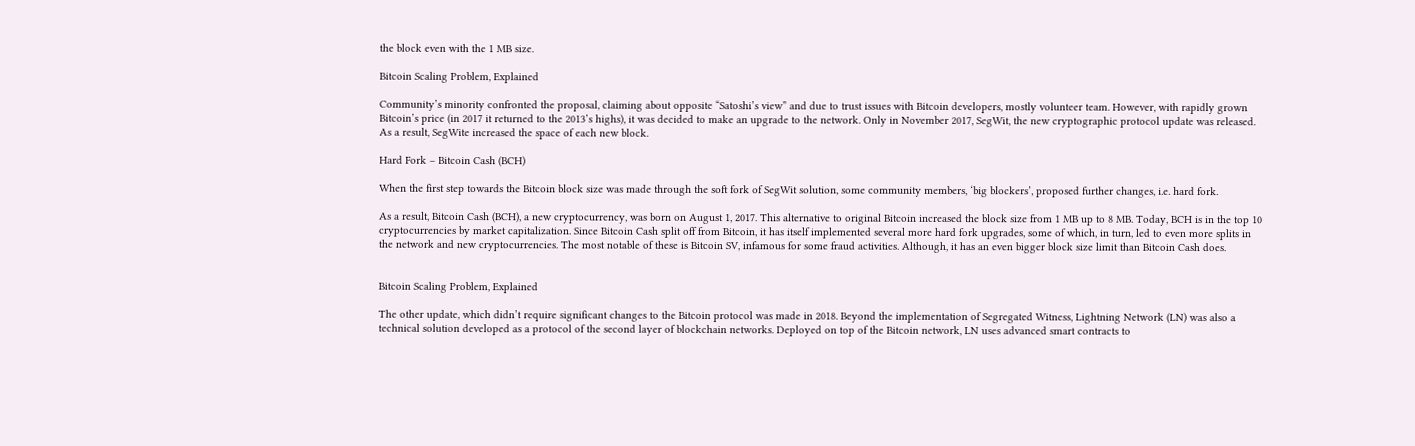the block even with the 1 MB size.

Bitcoin Scaling Problem, Explained

Community’s minority confronted the proposal, claiming about opposite “Satoshi’s view” and due to trust issues with Bitcoin developers, mostly volunteer team. However, with rapidly grown Bitcoin’s price (in 2017 it returned to the 2013’s highs), it was decided to make an upgrade to the network. Only in November 2017, SegWit, the new cryptographic protocol update was released. As a result, SegWite increased the space of each new block.

Hard Fork – Bitcoin Cash (BCH)

When the first step towards the Bitcoin block size was made through the soft fork of SegWit solution, some community members, ‘big blockers’, proposed further changes, i.e. hard fork.

As a result, Bitcoin Cash (BCH), a new cryptocurrency, was born on August 1, 2017. This alternative to original Bitcoin increased the block size from 1 MB up to 8 MB. Today, BCH is in the top 10 cryptocurrencies by market capitalization. Since Bitcoin Cash split off from Bitcoin, it has itself implemented several more hard fork upgrades, some of which, in turn, led to even more splits in the network and new cryptocurrencies. The most notable of these is Bitcoin SV, infamous for some fraud activities. Although, it has an even bigger block size limit than Bitcoin Cash does.


Bitcoin Scaling Problem, Explained

The other update, which didn’t require significant changes to the Bitcoin protocol was made in 2018. Beyond the implementation of Segregated Witness, Lightning Network (LN) was also a technical solution developed as a protocol of the second layer of blockchain networks. Deployed on top of the Bitcoin network, LN uses advanced smart contracts to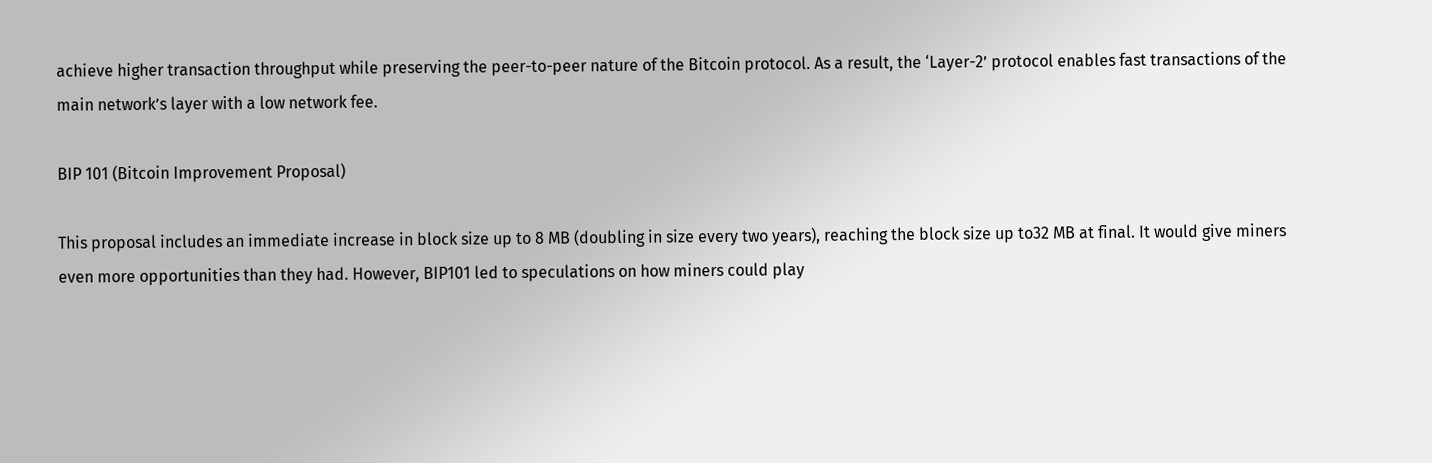achieve higher transaction throughput while preserving the peer-to-peer nature of the Bitcoin protocol. As a result, the ‘Layer-2’ protocol enables fast transactions of the main network’s layer with a low network fee.

BIP 101 (Bitcoin Improvement Proposal)

This proposal includes an immediate increase in block size up to 8 MB (doubling in size every two years), reaching the block size up to32 MB at final. It would give miners even more opportunities than they had. However, BIP101 led to speculations on how miners could play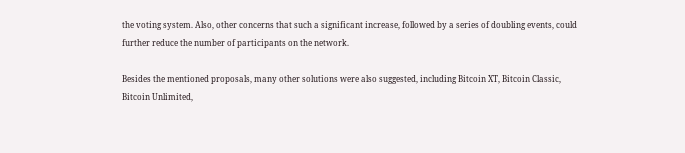the voting system. Also, other concerns that such a significant increase, followed by a series of doubling events, could further reduce the number of participants on the network.

Besides the mentioned proposals, many other solutions were also suggested, including Bitcoin XT, Bitcoin Classic, Bitcoin Unlimited,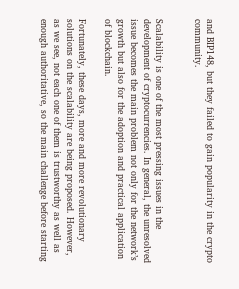and BIP148, but they failed to gain popularity in the crypto community.


Scalability is one of the most pressing issues in the development of cryptocurrencies. In general, the unresolved issue becomes the main problem not only for the network’s growth but also for the adoption and practical application of blockchain.

Fortunately, these days, more and more revolutionary solutions on the scalability are being proposed. However, as we see, not each one of them is trustworthy as well as enough authoritative, so the main challenge before starting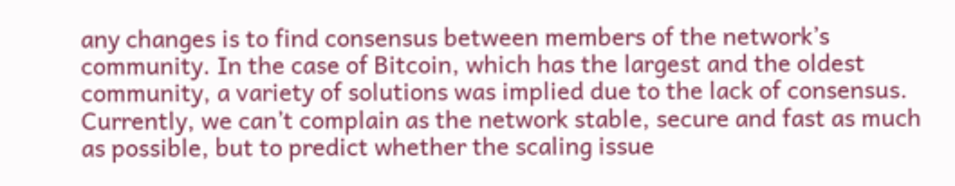any changes is to find consensus between members of the network’s community. In the case of Bitcoin, which has the largest and the oldest community, a variety of solutions was implied due to the lack of consensus. Currently, we can’t complain as the network stable, secure and fast as much as possible, but to predict whether the scaling issue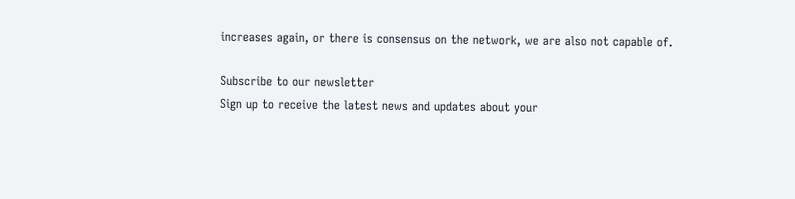increases again, or there is consensus on the network, we are also not capable of.

Subscribe to our newsletter
Sign up to receive the latest news and updates about your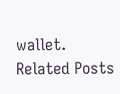wallet.
Related Posts